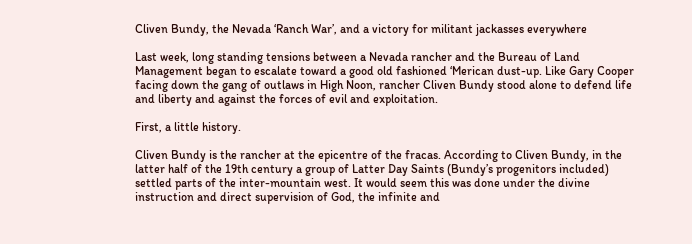Cliven Bundy, the Nevada ‘Ranch War’, and a victory for militant jackasses everywhere

Last week, long standing tensions between a Nevada rancher and the Bureau of Land Management began to escalate toward a good old fashioned ‘Merican dust-up. Like Gary Cooper facing down the gang of outlaws in High Noon, rancher Cliven Bundy stood alone to defend life and liberty and against the forces of evil and exploitation.

First, a little history.

Cliven Bundy is the rancher at the epicentre of the fracas. According to Cliven Bundy, in the latter half of the 19th century a group of Latter Day Saints (Bundy’s progenitors included) settled parts of the inter-mountain west. It would seem this was done under the divine instruction and direct supervision of God, the infinite and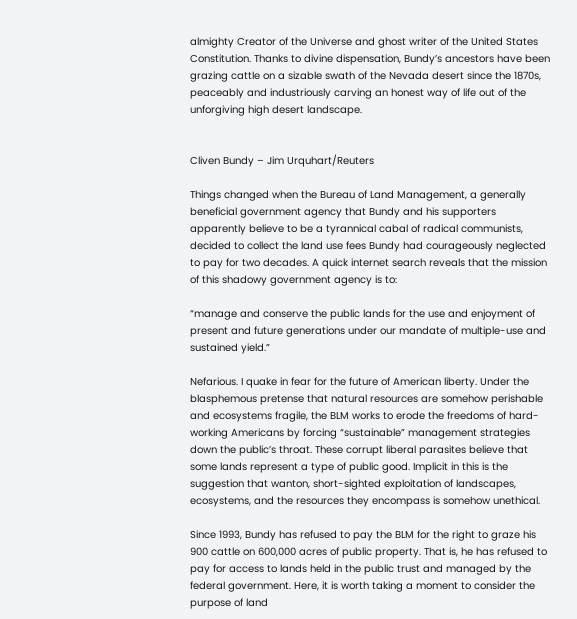almighty Creator of the Universe and ghost writer of the United States Constitution. Thanks to divine dispensation, Bundy’s ancestors have been grazing cattle on a sizable swath of the Nevada desert since the 1870s, peaceably and industriously carving an honest way of life out of the unforgiving high desert landscape.


Cliven Bundy – Jim Urquhart/Reuters

Things changed when the Bureau of Land Management, a generally beneficial government agency that Bundy and his supporters apparently believe to be a tyrannical cabal of radical communists, decided to collect the land use fees Bundy had courageously neglected to pay for two decades. A quick internet search reveals that the mission of this shadowy government agency is to:

“manage and conserve the public lands for the use and enjoyment of present and future generations under our mandate of multiple-use and sustained yield.”

Nefarious. I quake in fear for the future of American liberty. Under the blasphemous pretense that natural resources are somehow perishable and ecosystems fragile, the BLM works to erode the freedoms of hard-working Americans by forcing “sustainable” management strategies down the public’s throat. These corrupt liberal parasites believe that some lands represent a type of public good. Implicit in this is the suggestion that wanton, short-sighted exploitation of landscapes, ecosystems, and the resources they encompass is somehow unethical.

Since 1993, Bundy has refused to pay the BLM for the right to graze his 900 cattle on 600,000 acres of public property. That is, he has refused to pay for access to lands held in the public trust and managed by the federal government. Here, it is worth taking a moment to consider the purpose of land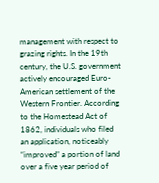management with respect to grazing rights. In the 19th century, the U.S. government actively encouraged Euro-American settlement of the Western Frontier. According to the Homestead Act of 1862, individuals who filed an application, noticeably “improved” a portion of land over a five year period of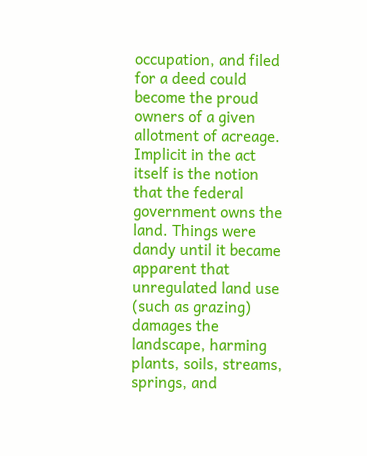occupation, and filed for a deed could become the proud owners of a given allotment of acreage. Implicit in the act itself is the notion that the federal government owns the land. Things were dandy until it became apparent that unregulated land use (such as grazing) damages the landscape, harming plants, soils, streams, springs, and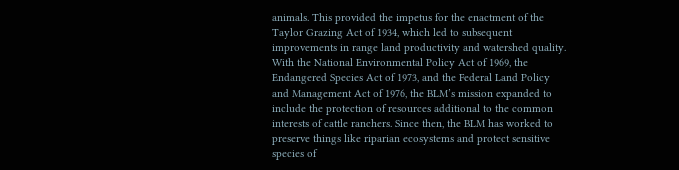animals. This provided the impetus for the enactment of the Taylor Grazing Act of 1934, which led to subsequent improvements in range land productivity and watershed quality. With the National Environmental Policy Act of 1969, the Endangered Species Act of 1973, and the Federal Land Policy and Management Act of 1976, the BLM’s mission expanded to include the protection of resources additional to the common interests of cattle ranchers. Since then, the BLM has worked to preserve things like riparian ecosystems and protect sensitive species of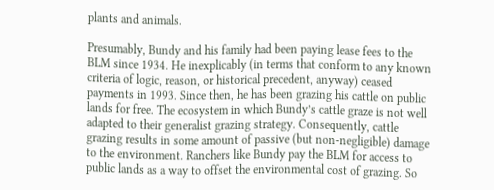plants and animals.

Presumably, Bundy and his family had been paying lease fees to the BLM since 1934. He inexplicably (in terms that conform to any known criteria of logic, reason, or historical precedent, anyway) ceased payments in 1993. Since then, he has been grazing his cattle on public lands for free. The ecosystem in which Bundy’s cattle graze is not well adapted to their generalist grazing strategy. Consequently, cattle grazing results in some amount of passive (but non-negligible) damage to the environment. Ranchers like Bundy pay the BLM for access to public lands as a way to offset the environmental cost of grazing. So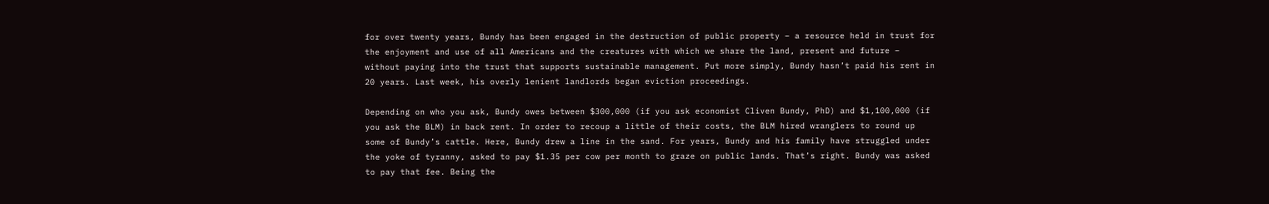for over twenty years, Bundy has been engaged in the destruction of public property – a resource held in trust for the enjoyment and use of all Americans and the creatures with which we share the land, present and future – without paying into the trust that supports sustainable management. Put more simply, Bundy hasn’t paid his rent in 20 years. Last week, his overly lenient landlords began eviction proceedings.

Depending on who you ask, Bundy owes between $300,000 (if you ask economist Cliven Bundy, PhD) and $1,100,000 (if you ask the BLM) in back rent. In order to recoup a little of their costs, the BLM hired wranglers to round up some of Bundy’s cattle. Here, Bundy drew a line in the sand. For years, Bundy and his family have struggled under the yoke of tyranny, asked to pay $1.35 per cow per month to graze on public lands. That’s right. Bundy was asked to pay that fee. Being the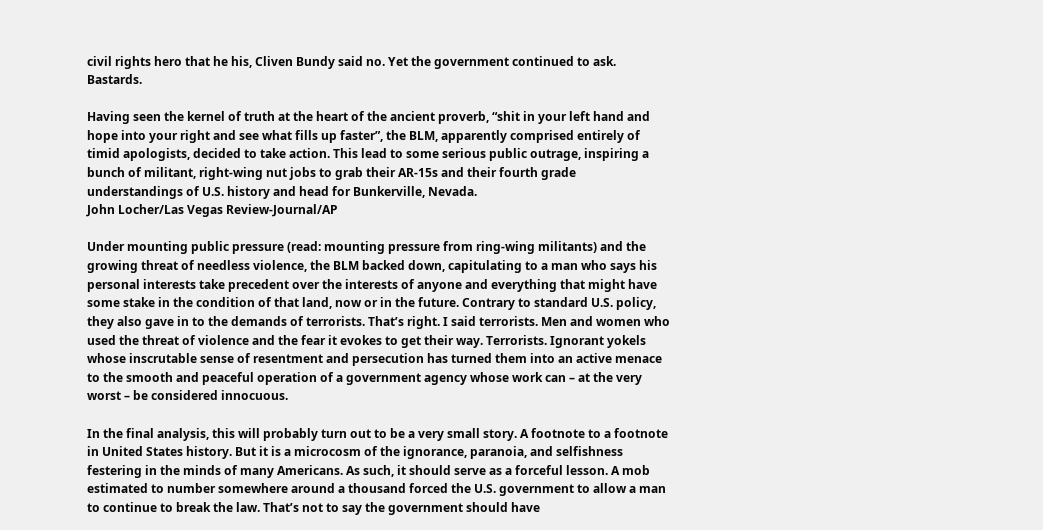civil rights hero that he his, Cliven Bundy said no. Yet the government continued to ask. Bastards.

Having seen the kernel of truth at the heart of the ancient proverb, “shit in your left hand and hope into your right and see what fills up faster”, the BLM, apparently comprised entirely of timid apologists, decided to take action. This lead to some serious public outrage, inspiring a bunch of militant, right-wing nut jobs to grab their AR-15s and their fourth grade understandings of U.S. history and head for Bunkerville, Nevada.
John Locher/Las Vegas Review-Journal/AP

Under mounting public pressure (read: mounting pressure from ring-wing militants) and the growing threat of needless violence, the BLM backed down, capitulating to a man who says his personal interests take precedent over the interests of anyone and everything that might have some stake in the condition of that land, now or in the future. Contrary to standard U.S. policy, they also gave in to the demands of terrorists. That’s right. I said terrorists. Men and women who used the threat of violence and the fear it evokes to get their way. Terrorists. Ignorant yokels whose inscrutable sense of resentment and persecution has turned them into an active menace to the smooth and peaceful operation of a government agency whose work can – at the very worst – be considered innocuous.

In the final analysis, this will probably turn out to be a very small story. A footnote to a footnote in United States history. But it is a microcosm of the ignorance, paranoia, and selfishness festering in the minds of many Americans. As such, it should serve as a forceful lesson. A mob estimated to number somewhere around a thousand forced the U.S. government to allow a man to continue to break the law. That’s not to say the government should have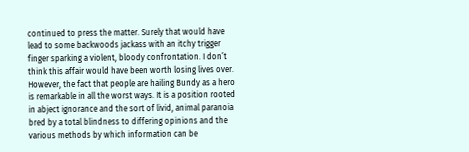continued to press the matter. Surely that would have lead to some backwoods jackass with an itchy trigger finger sparking a violent, bloody confrontation. I don’t think this affair would have been worth losing lives over. However, the fact that people are hailing Bundy as a hero is remarkable in all the worst ways. It is a position rooted in abject ignorance and the sort of livid, animal paranoia bred by a total blindness to differing opinions and the various methods by which information can be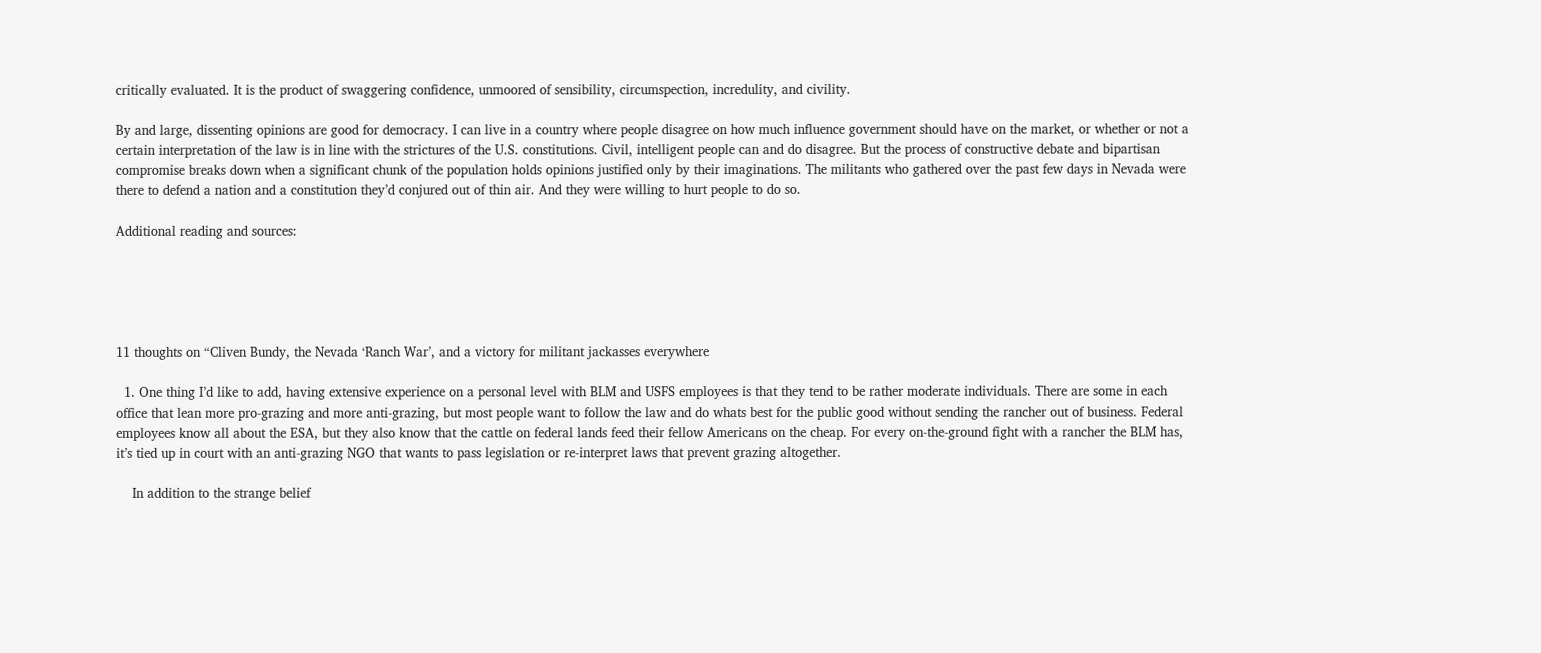critically evaluated. It is the product of swaggering confidence, unmoored of sensibility, circumspection, incredulity, and civility.

By and large, dissenting opinions are good for democracy. I can live in a country where people disagree on how much influence government should have on the market, or whether or not a certain interpretation of the law is in line with the strictures of the U.S. constitutions. Civil, intelligent people can and do disagree. But the process of constructive debate and bipartisan compromise breaks down when a significant chunk of the population holds opinions justified only by their imaginations. The militants who gathered over the past few days in Nevada were there to defend a nation and a constitution they’d conjured out of thin air. And they were willing to hurt people to do so.

Additional reading and sources:





11 thoughts on “Cliven Bundy, the Nevada ‘Ranch War’, and a victory for militant jackasses everywhere

  1. One thing I’d like to add, having extensive experience on a personal level with BLM and USFS employees is that they tend to be rather moderate individuals. There are some in each office that lean more pro-grazing and more anti-grazing, but most people want to follow the law and do whats best for the public good without sending the rancher out of business. Federal employees know all about the ESA, but they also know that the cattle on federal lands feed their fellow Americans on the cheap. For every on-the-ground fight with a rancher the BLM has, it’s tied up in court with an anti-grazing NGO that wants to pass legislation or re-interpret laws that prevent grazing altogether.

    In addition to the strange belief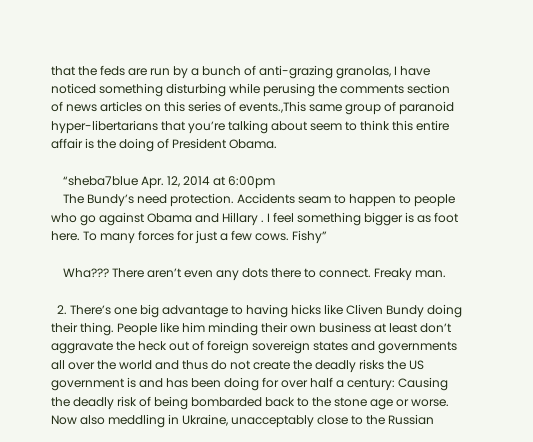that the feds are run by a bunch of anti-grazing granolas, I have noticed something disturbing while perusing the comments section of news articles on this series of events.,This same group of paranoid hyper-libertarians that you’re talking about seem to think this entire affair is the doing of President Obama.

    “sheba7blue Apr. 12, 2014 at 6:00pm
    The Bundy’s need protection. Accidents seam to happen to people who go against Obama and Hillary . I feel something bigger is as foot here. To many forces for just a few cows. Fishy”

    Wha??? There aren’t even any dots there to connect. Freaky man.

  2. There’s one big advantage to having hicks like Cliven Bundy doing their thing. People like him minding their own business at least don’t aggravate the heck out of foreign sovereign states and governments all over the world and thus do not create the deadly risks the US government is and has been doing for over half a century: Causing the deadly risk of being bombarded back to the stone age or worse. Now also meddling in Ukraine, unacceptably close to the Russian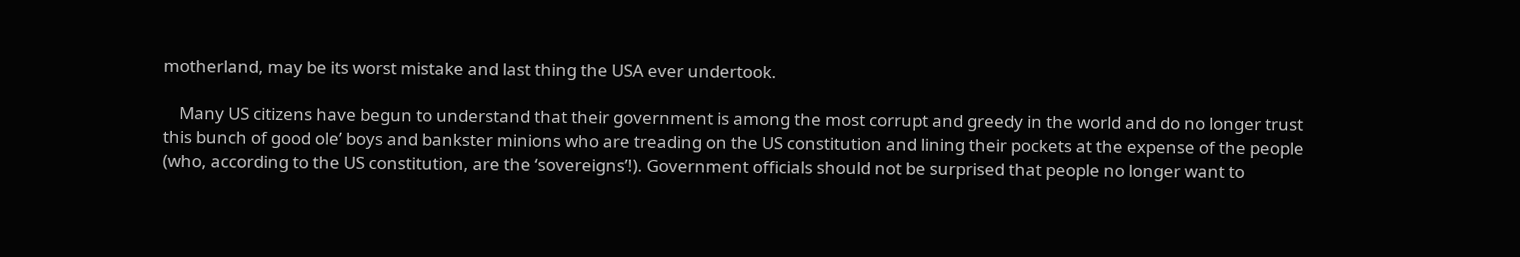motherland, may be its worst mistake and last thing the USA ever undertook.

    Many US citizens have begun to understand that their government is among the most corrupt and greedy in the world and do no longer trust this bunch of good ole’ boys and bankster minions who are treading on the US constitution and lining their pockets at the expense of the people (who, according to the US constitution, are the ‘sovereigns’!). Government officials should not be surprised that people no longer want to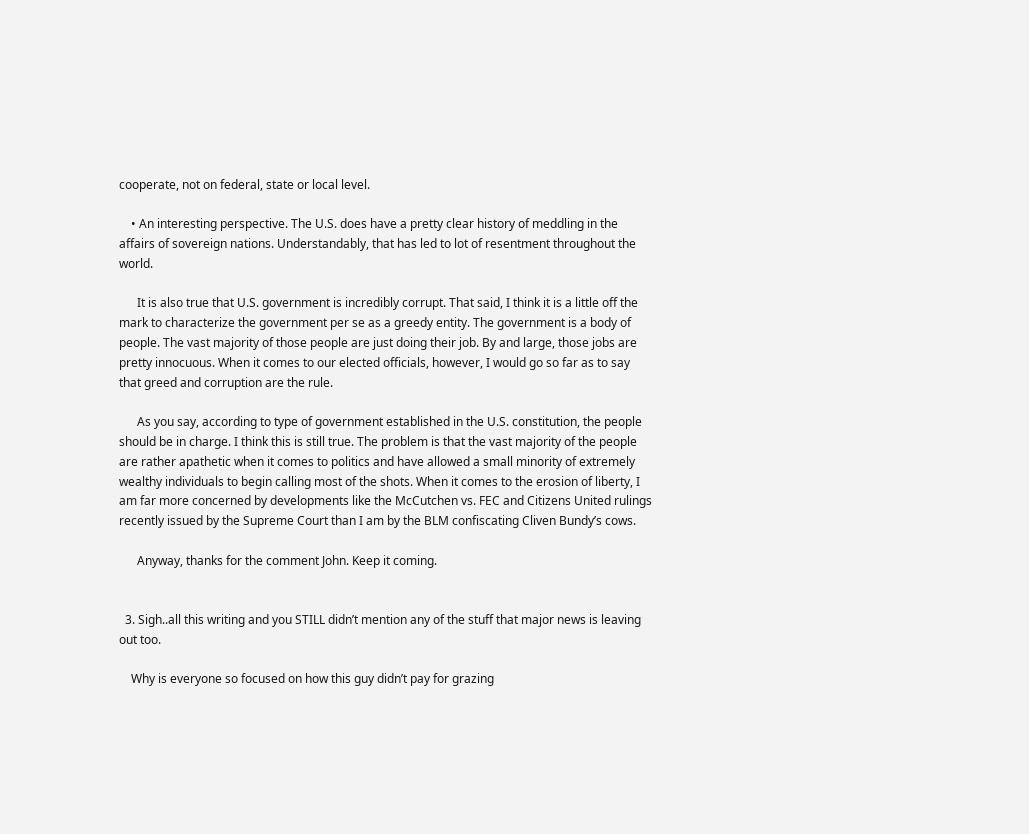cooperate, not on federal, state or local level.

    • An interesting perspective. The U.S. does have a pretty clear history of meddling in the affairs of sovereign nations. Understandably, that has led to lot of resentment throughout the world.

      It is also true that U.S. government is incredibly corrupt. That said, I think it is a little off the mark to characterize the government per se as a greedy entity. The government is a body of people. The vast majority of those people are just doing their job. By and large, those jobs are pretty innocuous. When it comes to our elected officials, however, I would go so far as to say that greed and corruption are the rule.

      As you say, according to type of government established in the U.S. constitution, the people should be in charge. I think this is still true. The problem is that the vast majority of the people are rather apathetic when it comes to politics and have allowed a small minority of extremely wealthy individuals to begin calling most of the shots. When it comes to the erosion of liberty, I am far more concerned by developments like the McCutchen vs. FEC and Citizens United rulings recently issued by the Supreme Court than I am by the BLM confiscating Cliven Bundy’s cows.

      Anyway, thanks for the comment John. Keep it coming.


  3. Sigh..all this writing and you STILL didn’t mention any of the stuff that major news is leaving out too.

    Why is everyone so focused on how this guy didn’t pay for grazing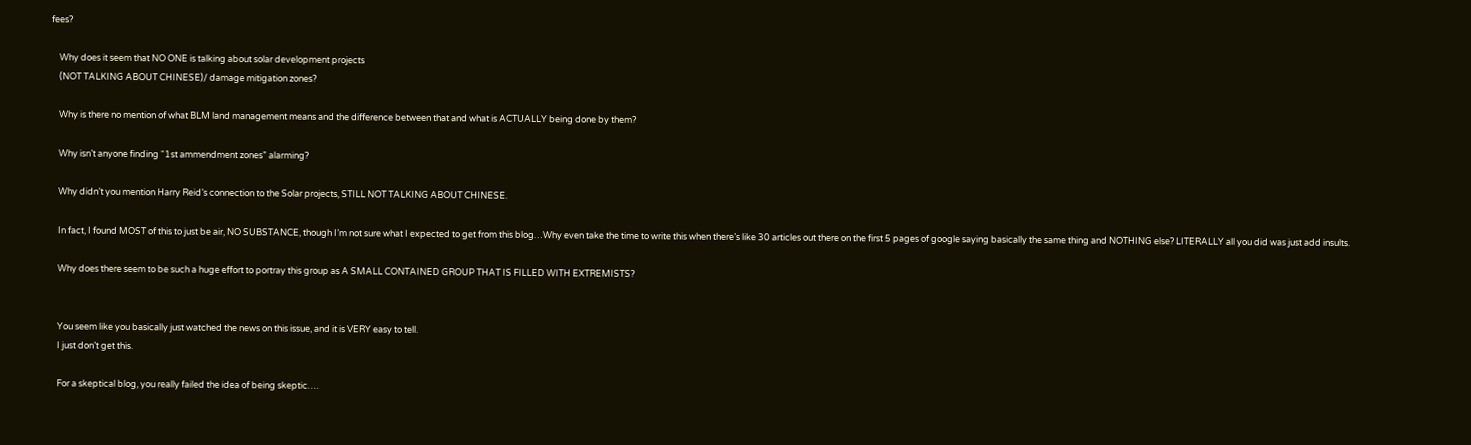fees?

    Why does it seem that NO ONE is talking about solar development projects
    (NOT TALKING ABOUT CHINESE)/ damage mitigation zones?

    Why is there no mention of what BLM land management means and the difference between that and what is ACTUALLY being done by them?

    Why isn’t anyone finding “1st ammendment zones” alarming?

    Why didn’t you mention Harry Reid’s connection to the Solar projects, STILL NOT TALKING ABOUT CHINESE.

    In fact, I found MOST of this to just be air, NO SUBSTANCE, though I’m not sure what I expected to get from this blog…Why even take the time to write this when there’s like 30 articles out there on the first 5 pages of google saying basically the same thing and NOTHING else? LITERALLY all you did was just add insults.

    Why does there seem to be such a huge effort to portray this group as A SMALL CONTAINED GROUP THAT IS FILLED WITH EXTREMISTS?


    You seem like you basically just watched the news on this issue, and it is VERY easy to tell.
    I just don’t get this.

    For a skeptical blog, you really failed the idea of being skeptic….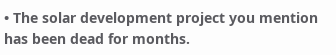• The solar development project you mention has been dead for months.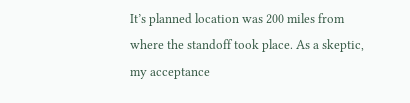It’s planned location was 200 miles from where the standoff took place. As a skeptic, my acceptance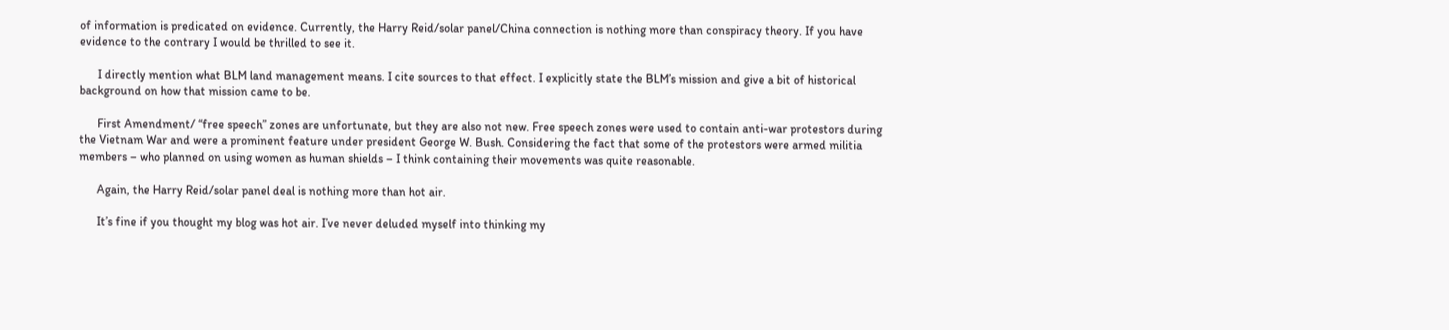of information is predicated on evidence. Currently, the Harry Reid/solar panel/China connection is nothing more than conspiracy theory. If you have evidence to the contrary I would be thrilled to see it.

      I directly mention what BLM land management means. I cite sources to that effect. I explicitly state the BLM’s mission and give a bit of historical background on how that mission came to be.

      First Amendment/ “free speech” zones are unfortunate, but they are also not new. Free speech zones were used to contain anti-war protestors during the Vietnam War and were a prominent feature under president George W. Bush. Considering the fact that some of the protestors were armed militia members – who planned on using women as human shields – I think containing their movements was quite reasonable.

      Again, the Harry Reid/solar panel deal is nothing more than hot air.

      It’s fine if you thought my blog was hot air. I’ve never deluded myself into thinking my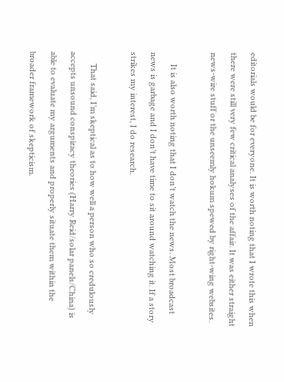editorials would be for everyone. It is worth noting that I wrote this when there were still very few critical analyses of the affair. It was either straight news-wire stuff or the unseemly hokum spewed by right-wing websites.

      It is also worth noting that I don’t watch the news. Most broadcast news is garbage and I don’t have time to sit around watching it. If a story strikes my interest, I do research.

      That said, I’m skeptical as to how well a person who so credulously accepts unsound conspiracy theories (Harry Reid/solar panels/China) is able to evaluate my arguments and properly situate them within the broader framework of skepticism.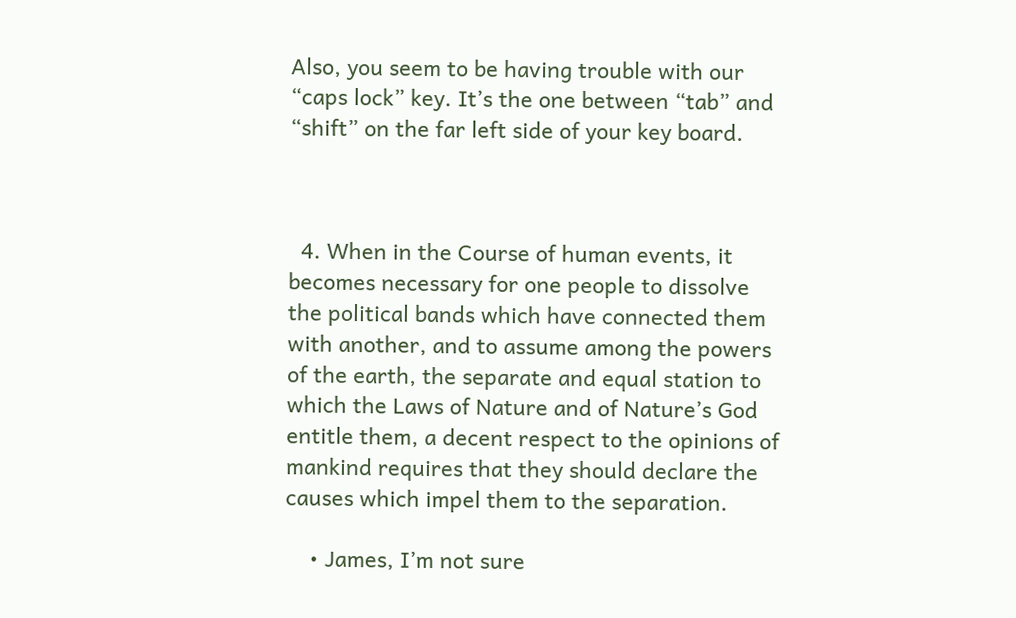Also, you seem to be having trouble with our “caps lock” key. It’s the one between “tab” and “shift” on the far left side of your key board.



  4. When in the Course of human events, it becomes necessary for one people to dissolve the political bands which have connected them with another, and to assume among the powers of the earth, the separate and equal station to which the Laws of Nature and of Nature’s God entitle them, a decent respect to the opinions of mankind requires that they should declare the causes which impel them to the separation.

    • James, I’m not sure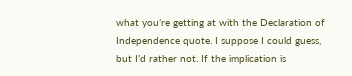what you’re getting at with the Declaration of Independence quote. I suppose I could guess, but I’d rather not. If the implication is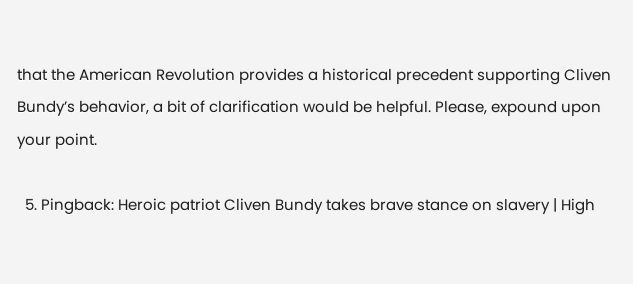that the American Revolution provides a historical precedent supporting Cliven Bundy’s behavior, a bit of clarification would be helpful. Please, expound upon your point.

  5. Pingback: Heroic patriot Cliven Bundy takes brave stance on slavery | High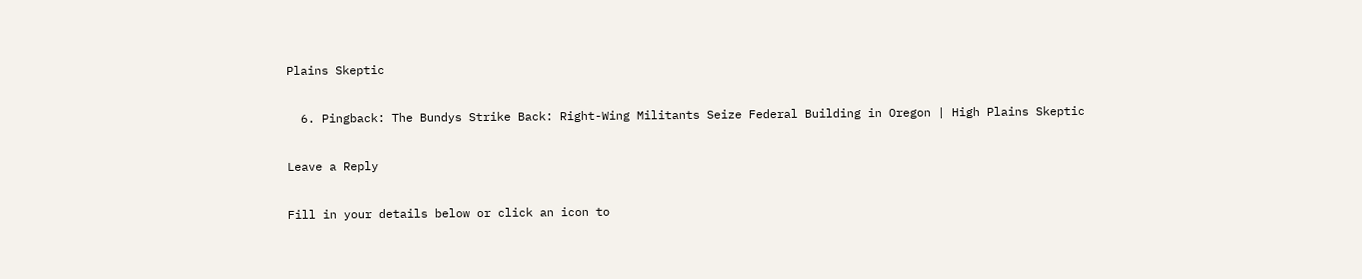Plains Skeptic

  6. Pingback: The Bundys Strike Back: Right-Wing Militants Seize Federal Building in Oregon | High Plains Skeptic

Leave a Reply

Fill in your details below or click an icon to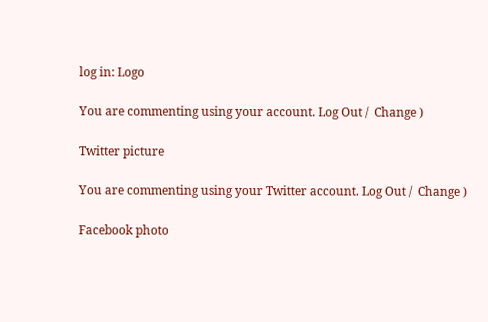log in: Logo

You are commenting using your account. Log Out /  Change )

Twitter picture

You are commenting using your Twitter account. Log Out /  Change )

Facebook photo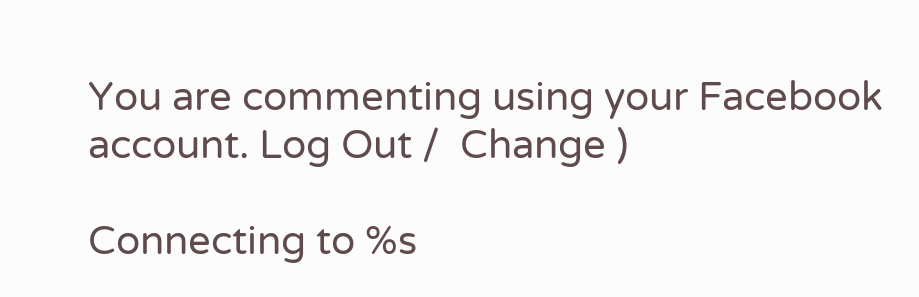You are commenting using your Facebook account. Log Out /  Change )

Connecting to %s